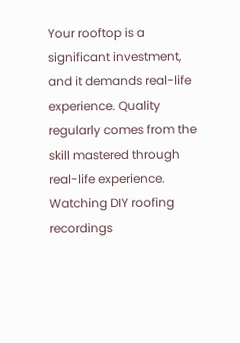Your rooftop is a significant investment, and it demands real-life experience. Quality regularly comes from the skill mastered through real-life experience. Watching DIY roofing recordings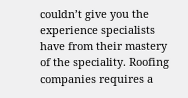couldn’t give you the experience specialists have from their mastery of the speciality. Roofing companies requires a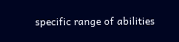specific range of abilities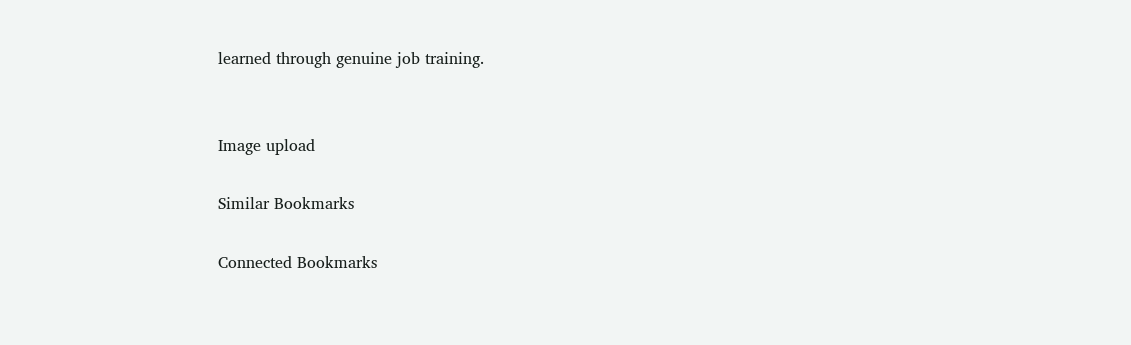learned through genuine job training.


Image upload

Similar Bookmarks

Connected Bookmarks